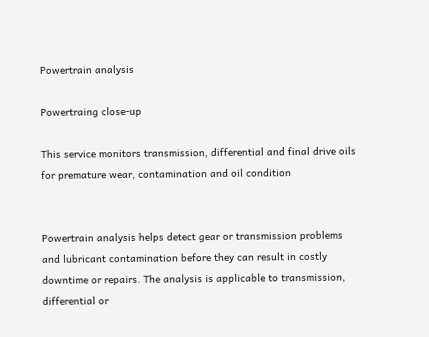Powertrain analysis

Powertraing close-up

This service monitors transmission, differential and final drive oils for premature wear, contamination and oil condition


Powertrain analysis helps detect gear or transmission problems and lubricant contamination before they can result in costly downtime or repairs. The analysis is applicable to transmission, differential or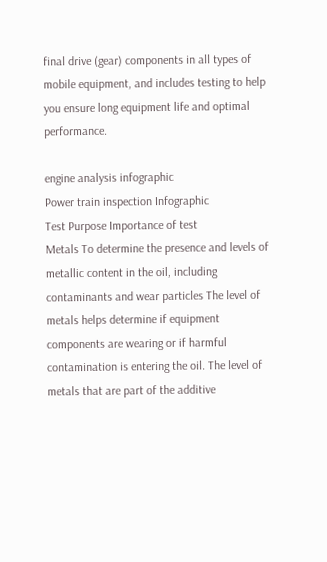final drive (gear) components in all types of mobile equipment, and includes testing to help you ensure long equipment life and optimal performance.

engine analysis infographic
Power train inspection Infographic
Test Purpose Importance of test
Metals To determine the presence and levels of metallic content in the oil, including contaminants and wear particles The level of metals helps determine if equipment components are wearing or if harmful contamination is entering the oil. The level of metals that are part of the additive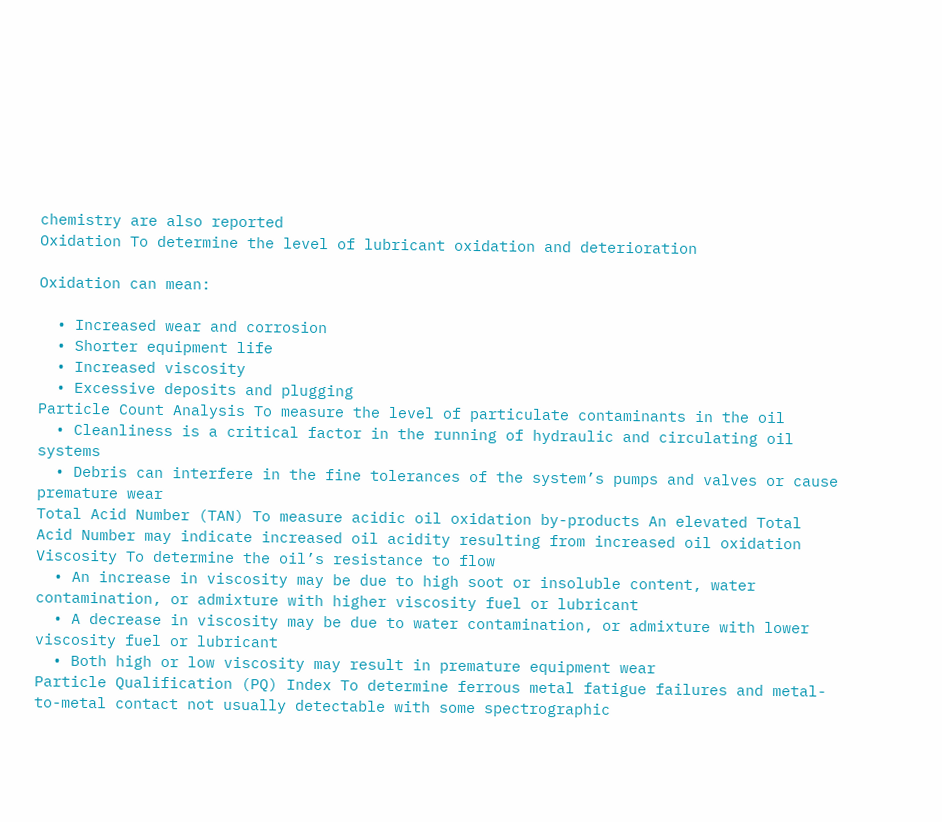chemistry are also reported
Oxidation To determine the level of lubricant oxidation and deterioration

Oxidation can mean:

  • Increased wear and corrosion
  • Shorter equipment life
  • Increased viscosity
  • Excessive deposits and plugging
Particle Count Analysis To measure the level of particulate contaminants in the oil
  • Cleanliness is a critical factor in the running of hydraulic and circulating oil systems
  • Debris can interfere in the fine tolerances of the system’s pumps and valves or cause premature wear
Total Acid Number (TAN) To measure acidic oil oxidation by-products An elevated Total Acid Number may indicate increased oil acidity resulting from increased oil oxidation
Viscosity To determine the oil’s resistance to flow
  • An increase in viscosity may be due to high soot or insoluble content, water contamination, or admixture with higher viscosity fuel or lubricant
  • A decrease in viscosity may be due to water contamination, or admixture with lower viscosity fuel or lubricant
  • Both high or low viscosity may result in premature equipment wear
Particle Qualification (PQ) Index To determine ferrous metal fatigue failures and metal-to-metal contact not usually detectable with some spectrographic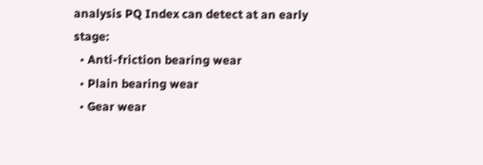analysis PQ Index can detect at an early stage:
  • Anti-friction bearing wear
  • Plain bearing wear
  • Gear wear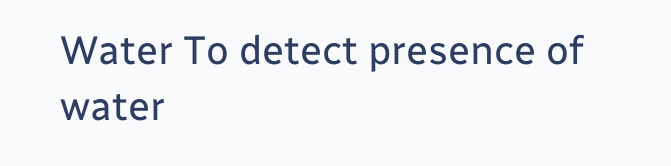Water To detect presence of water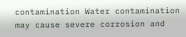contamination Water contamination may cause severe corrosion and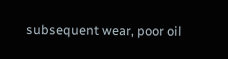subsequent wear, poor oil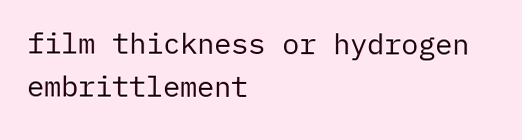film thickness or hydrogen embrittlement